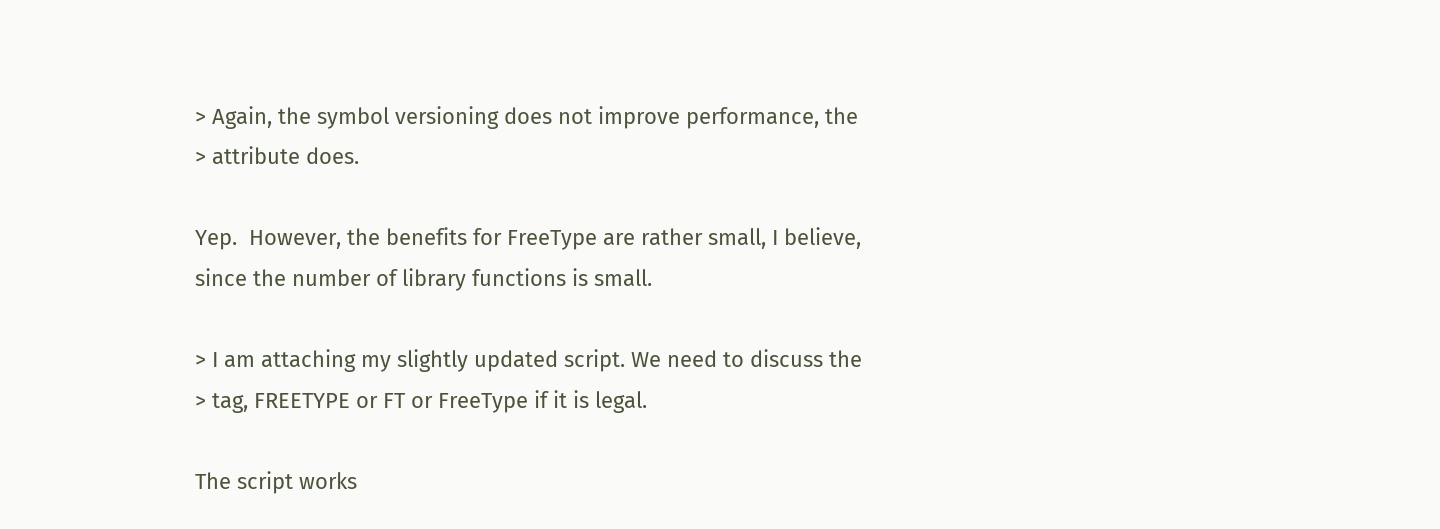> Again, the symbol versioning does not improve performance, the
> attribute does.

Yep.  However, the benefits for FreeType are rather small, I believe,
since the number of library functions is small.

> I am attaching my slightly updated script. We need to discuss the
> tag, FREETYPE or FT or FreeType if it is legal.

The script works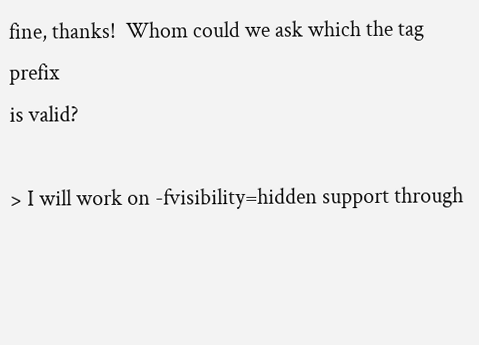fine, thanks!  Whom could we ask which the tag prefix
is valid?

> I will work on -fvisibility=hidden support through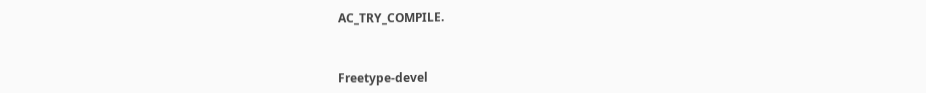AC_TRY_COMPILE.



Freetype-devel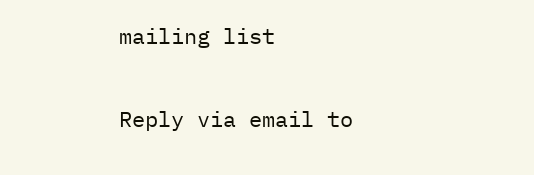mailing list

Reply via email to